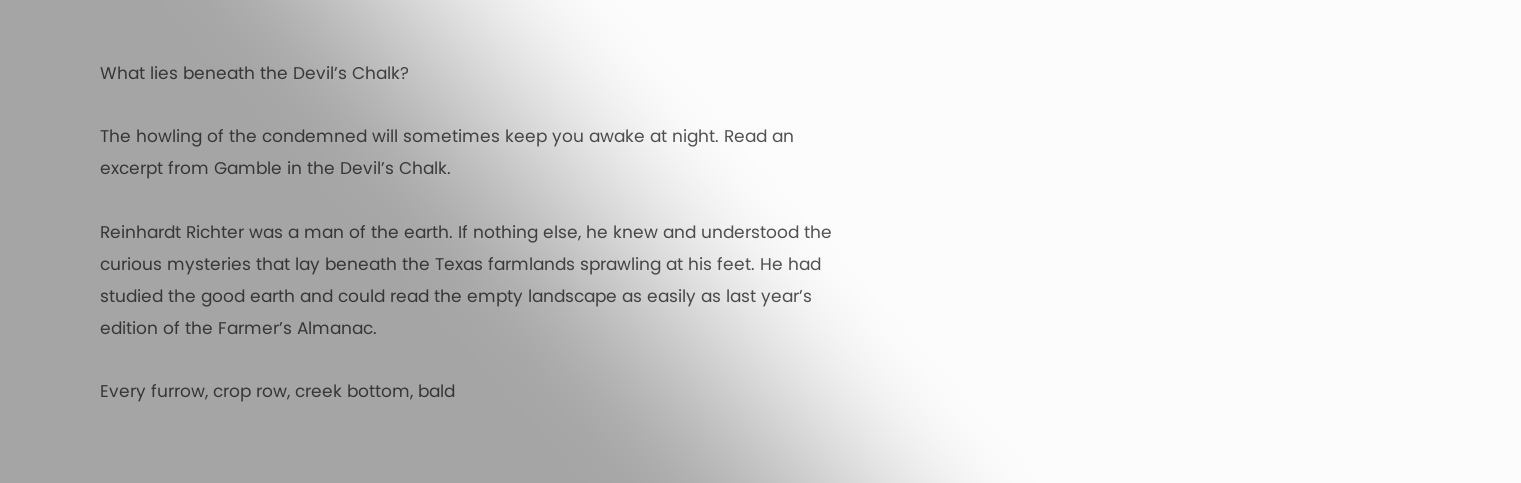What lies beneath the Devil’s Chalk?

The howling of the condemned will sometimes keep you awake at night. Read an excerpt from Gamble in the Devil’s Chalk.

Reinhardt Richter was a man of the earth. If nothing else, he knew and understood the curious mysteries that lay beneath the Texas farmlands sprawling at his feet. He had studied the good earth and could read the empty landscape as easily as last year’s edition of the Farmer’s Almanac.

Every furrow, crop row, creek bottom, bald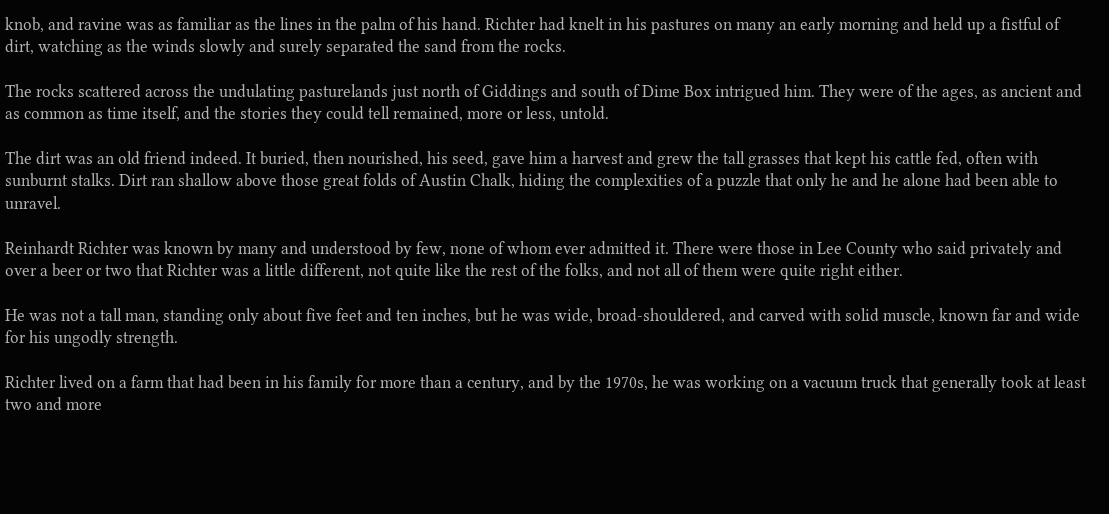knob, and ravine was as familiar as the lines in the palm of his hand. Richter had knelt in his pastures on many an early morning and held up a fistful of dirt, watching as the winds slowly and surely separated the sand from the rocks.

The rocks scattered across the undulating pasturelands just north of Giddings and south of Dime Box intrigued him. They were of the ages, as ancient and as common as time itself, and the stories they could tell remained, more or less, untold.

The dirt was an old friend indeed. It buried, then nourished, his seed, gave him a harvest and grew the tall grasses that kept his cattle fed, often with sunburnt stalks. Dirt ran shallow above those great folds of Austin Chalk, hiding the complexities of a puzzle that only he and he alone had been able to unravel.

Reinhardt Richter was known by many and understood by few, none of whom ever admitted it. There were those in Lee County who said privately and over a beer or two that Richter was a little different, not quite like the rest of the folks, and not all of them were quite right either.

He was not a tall man, standing only about five feet and ten inches, but he was wide, broad-shouldered, and carved with solid muscle, known far and wide for his ungodly strength.

Richter lived on a farm that had been in his family for more than a century, and by the 1970s, he was working on a vacuum truck that generally took at least two and more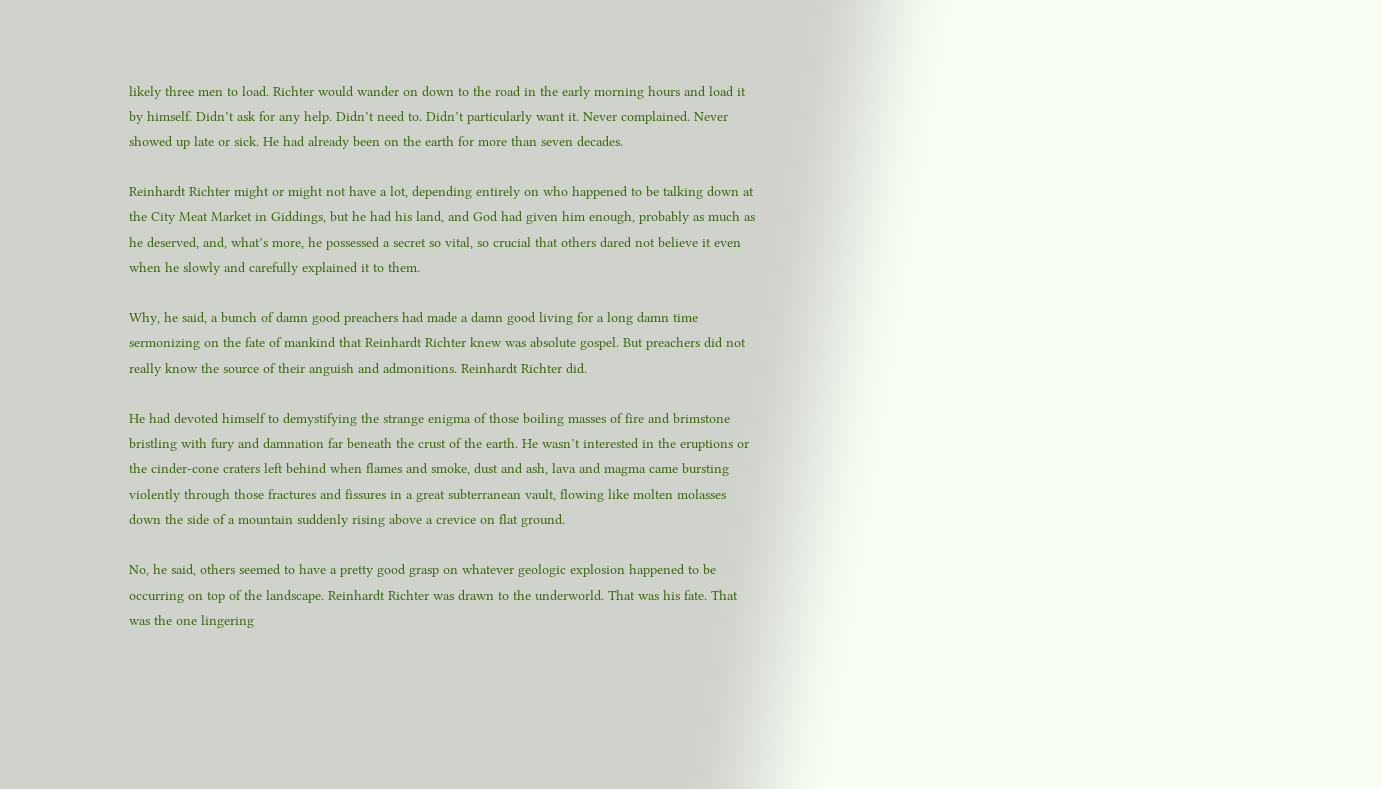likely three men to load. Richter would wander on down to the road in the early morning hours and load it by himself. Didn’t ask for any help. Didn’t need to. Didn’t particularly want it. Never complained. Never showed up late or sick. He had already been on the earth for more than seven decades.

Reinhardt Richter might or might not have a lot, depending entirely on who happened to be talking down at the City Meat Market in Giddings, but he had his land, and God had given him enough, probably as much as he deserved, and, what’s more, he possessed a secret so vital, so crucial that others dared not believe it even when he slowly and carefully explained it to them.

Why, he said, a bunch of damn good preachers had made a damn good living for a long damn time sermonizing on the fate of mankind that Reinhardt Richter knew was absolute gospel. But preachers did not really know the source of their anguish and admonitions. Reinhardt Richter did.

He had devoted himself to demystifying the strange enigma of those boiling masses of fire and brimstone bristling with fury and damnation far beneath the crust of the earth. He wasn’t interested in the eruptions or the cinder-cone craters left behind when flames and smoke, dust and ash, lava and magma came bursting violently through those fractures and fissures in a great subterranean vault, flowing like molten molasses down the side of a mountain suddenly rising above a crevice on flat ground.

No, he said, others seemed to have a pretty good grasp on whatever geologic explosion happened to be occurring on top of the landscape. Reinhardt Richter was drawn to the underworld. That was his fate. That was the one lingering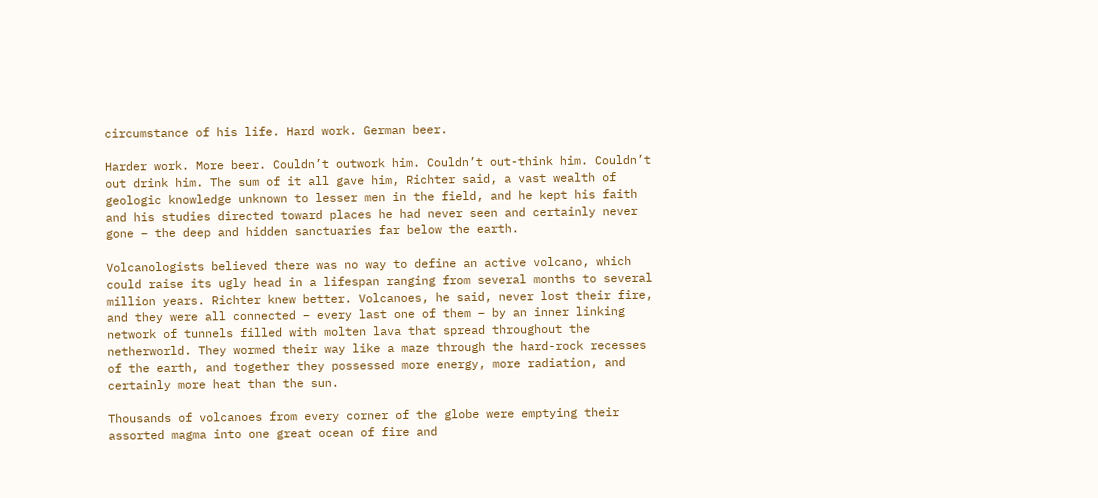circumstance of his life. Hard work. German beer.

Harder work. More beer. Couldn’t outwork him. Couldn’t out-think him. Couldn’t out drink him. The sum of it all gave him, Richter said, a vast wealth of geologic knowledge unknown to lesser men in the field, and he kept his faith and his studies directed toward places he had never seen and certainly never gone – the deep and hidden sanctuaries far below the earth.

Volcanologists believed there was no way to define an active volcano, which could raise its ugly head in a lifespan ranging from several months to several million years. Richter knew better. Volcanoes, he said, never lost their fire, and they were all connected – every last one of them – by an inner linking network of tunnels filled with molten lava that spread throughout the netherworld. They wormed their way like a maze through the hard-rock recesses of the earth, and together they possessed more energy, more radiation, and certainly more heat than the sun.

Thousands of volcanoes from every corner of the globe were emptying their assorted magma into one great ocean of fire and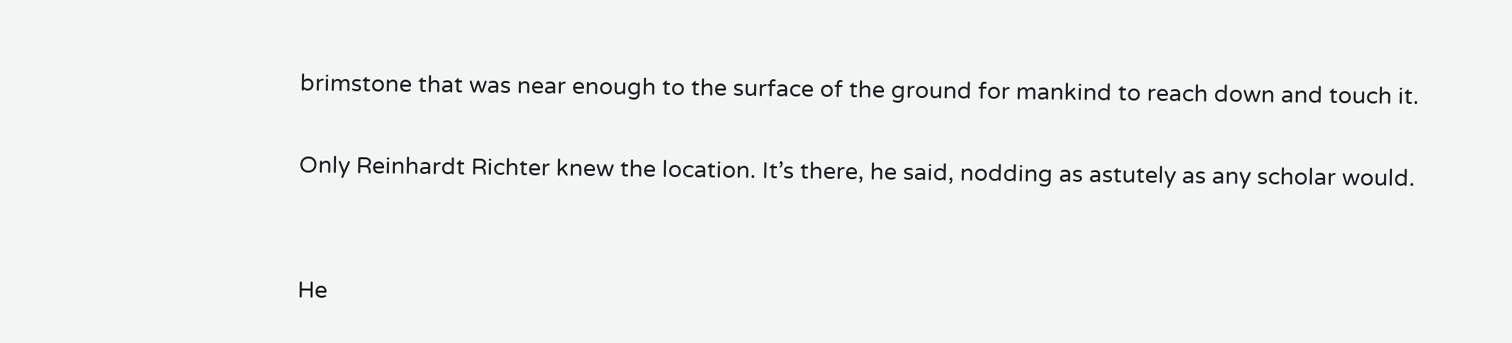brimstone that was near enough to the surface of the ground for mankind to reach down and touch it.

Only Reinhardt Richter knew the location. It’s there, he said, nodding as astutely as any scholar would.


He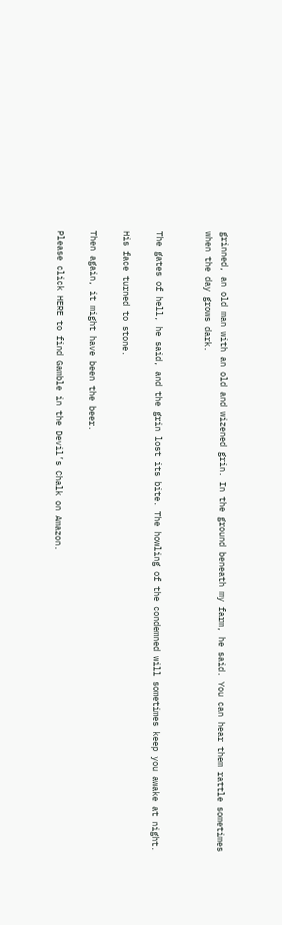grinned, an old man with an old and wizened grin. In the ground beneath my farm, he said. You can hear them rattle sometimes when the day grows dark.


The gates of hell, he said, and the grin lost its bite. The howling of the condemned will sometimes keep you awake at night.

His face turned to stone.

Then again, it might have been the beer.

Please click HERE to find Gamble in the Devil’s Chalk on Amazon.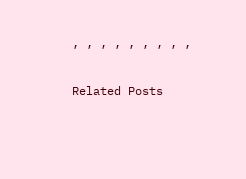, , , , , , , , ,

Related Posts